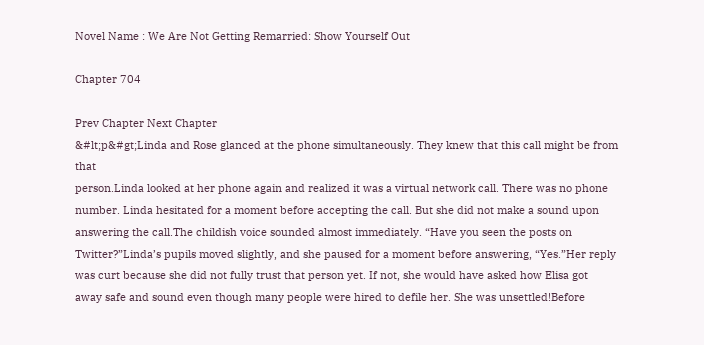Novel Name : We Are Not Getting Remarried: Show Yourself Out

Chapter 704

Prev Chapter Next Chapter
&#lt;p&#gt;Linda and Rose glanced at the phone simultaneously. They knew that this call might be from that
person.Linda looked at her phone again and realized it was a virtual network call. There was no phone
number. Linda hesitated for a moment before accepting the call. But she did not make a sound upon
answering the call.The childish voice sounded almost immediately. “Have you seen the posts on
Twitter?”Linda’s pupils moved slightly, and she paused for a moment before answering, “Yes.”Her reply
was curt because she did not fully trust that person yet. If not, she would have asked how Elisa got
away safe and sound even though many people were hired to defile her. She was unsettled!Before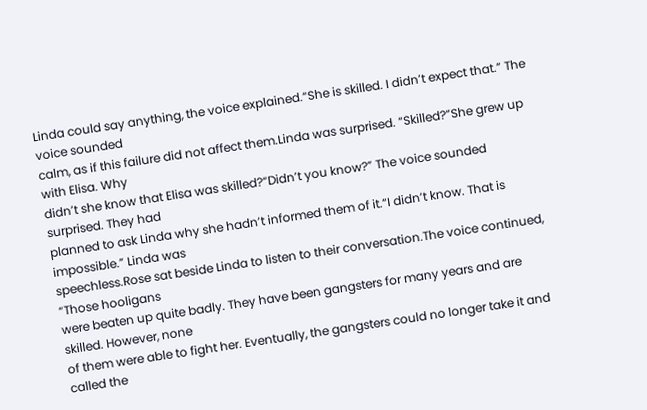Linda could say anything, the voice explained.“She is skilled. I didn’t expect that.” The voice sounded
calm, as if this failure did not affect them.Linda was surprised. “Skilled?”She grew up with Elisa. Why
didn’t she know that Elisa was skilled?“Didn’t you know?” The voice sounded surprised. They had
planned to ask Linda why she hadn’t informed them of it.“I didn’t know. That is impossible.” Linda was
speechless.Rose sat beside Linda to listen to their conversation.The voice continued, “Those hooligans
were beaten up quite badly. They have been gangsters for many years and are skilled. However, none
of them were able to fight her. Eventually, the gangsters could no longer take it and called the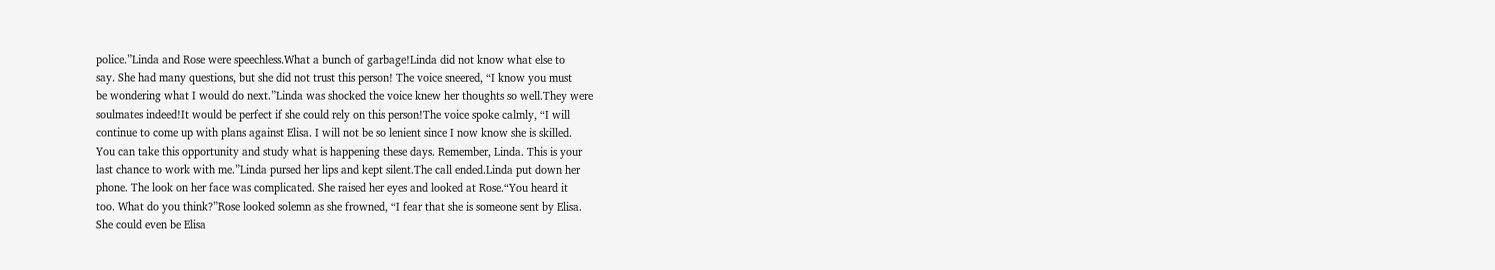police.”Linda and Rose were speechless.What a bunch of garbage!Linda did not know what else to
say. She had many questions, but she did not trust this person! The voice sneered, “I know you must
be wondering what I would do next.”Linda was shocked the voice knew her thoughts so well.They were
soulmates indeed!It would be perfect if she could rely on this person!The voice spoke calmly, “I will
continue to come up with plans against Elisa. I will not be so lenient since I now know she is skilled.
You can take this opportunity and study what is happening these days. Remember, Linda. This is your
last chance to work with me.”Linda pursed her lips and kept silent.The call ended.Linda put down her
phone. The look on her face was complicated. She raised her eyes and looked at Rose.“You heard it
too. What do you think?”Rose looked solemn as she frowned, “I fear that she is someone sent by Elisa.
She could even be Elisa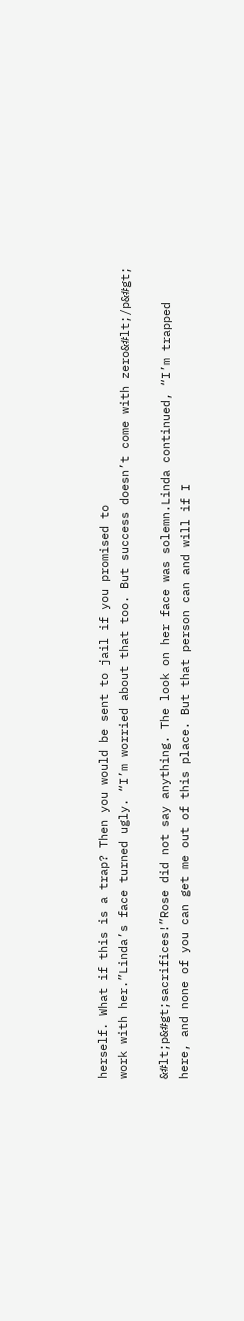herself. What if this is a trap? Then you would be sent to jail if you promised to
work with her.”Linda’s face turned ugly. “I’m worried about that too. But success doesn’t come with zero&#lt;/p&#gt;

&#lt;p&#gt;sacrifices!”Rose did not say anything. The look on her face was solemn.Linda continued, “I’m trapped
here, and none of you can get me out of this place. But that person can and will if I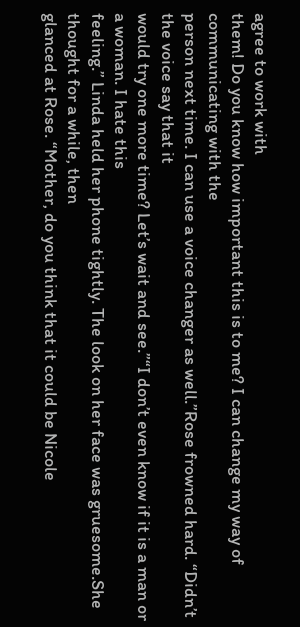agree to work with
them! Do you know how important this is to me? I can change my way of communicating with the
person next time. I can use a voice changer as well.”Rose frowned hard. “Didn’t the voice say that it
would try one more time? Let’s wait and see.”“I don’t even know if it is a man or a woman. I hate this
feeling.” Linda held her phone tightly. The look on her face was gruesome.She thought for a while, then
glanced at Rose. “Mother, do you think that it could be Nicole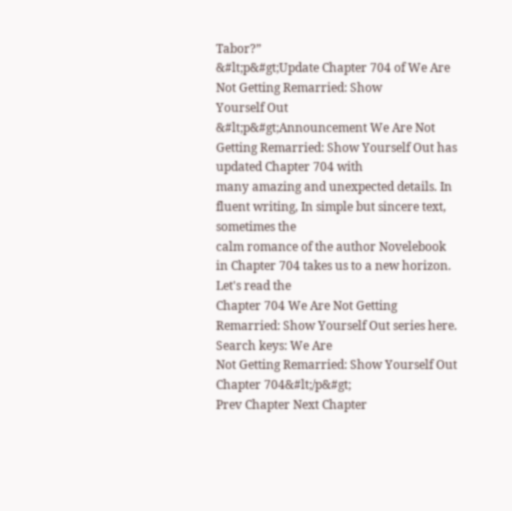Tabor?”
&#lt;p&#gt;Update Chapter 704 of We Are Not Getting Remarried: Show
Yourself Out
&#lt;p&#gt;Announcement We Are Not Getting Remarried: Show Yourself Out has updated Chapter 704 with
many amazing and unexpected details. In fluent writing, In simple but sincere text, sometimes the
calm romance of the author Novelebook in Chapter 704 takes us to a new horizon. Let's read the
Chapter 704 We Are Not Getting Remarried: Show Yourself Out series here. Search keys: We Are
Not Getting Remarried: Show Yourself Out Chapter 704&#lt;/p&#gt;
Prev Chapter Next Chapter